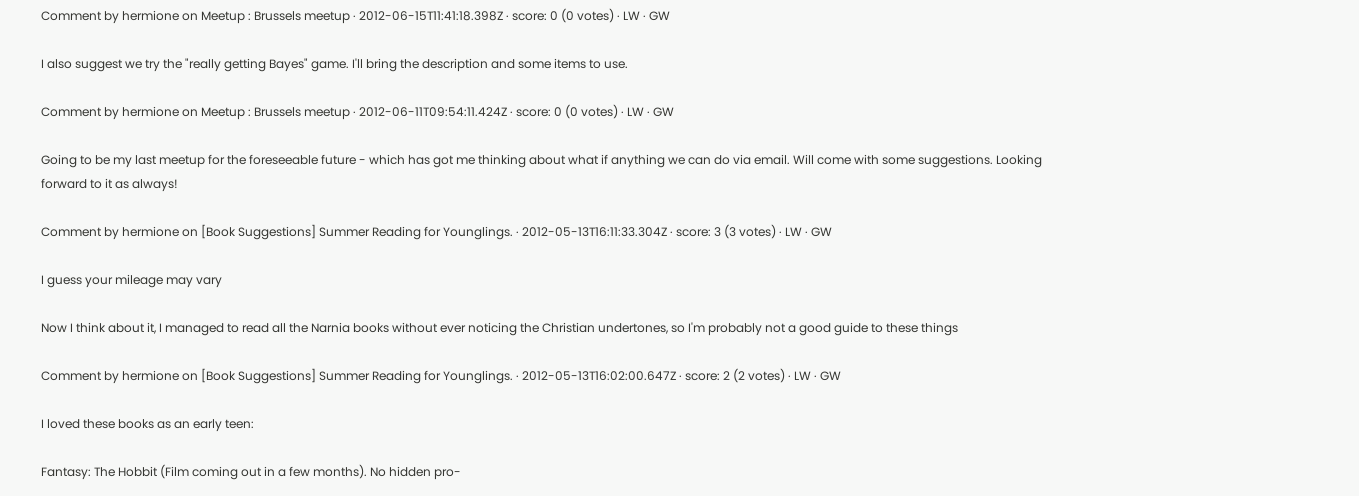Comment by hermione on Meetup : Brussels meetup · 2012-06-15T11:41:18.398Z · score: 0 (0 votes) · LW · GW

I also suggest we try the "really getting Bayes" game. I'll bring the description and some items to use.

Comment by hermione on Meetup : Brussels meetup · 2012-06-11T09:54:11.424Z · score: 0 (0 votes) · LW · GW

Going to be my last meetup for the foreseeable future - which has got me thinking about what if anything we can do via email. Will come with some suggestions. Looking forward to it as always!

Comment by hermione on [Book Suggestions] Summer Reading for Younglings. · 2012-05-13T16:11:33.304Z · score: 3 (3 votes) · LW · GW

I guess your mileage may vary

Now I think about it, I managed to read all the Narnia books without ever noticing the Christian undertones, so I'm probably not a good guide to these things

Comment by hermione on [Book Suggestions] Summer Reading for Younglings. · 2012-05-13T16:02:00.647Z · score: 2 (2 votes) · LW · GW

I loved these books as an early teen:

Fantasy: The Hobbit (Film coming out in a few months). No hidden pro-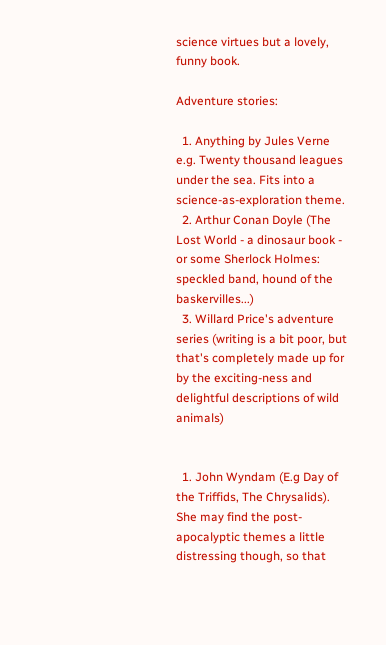science virtues but a lovely, funny book.

Adventure stories:

  1. Anything by Jules Verne e.g. Twenty thousand leagues under the sea. Fits into a science-as-exploration theme.
  2. Arthur Conan Doyle (The Lost World - a dinosaur book - or some Sherlock Holmes: speckled band, hound of the baskervilles...)
  3. Willard Price's adventure series (writing is a bit poor, but that's completely made up for by the exciting-ness and delightful descriptions of wild animals)


  1. John Wyndam (E.g Day of the Triffids, The Chrysalids). She may find the post-apocalyptic themes a little distressing though, so that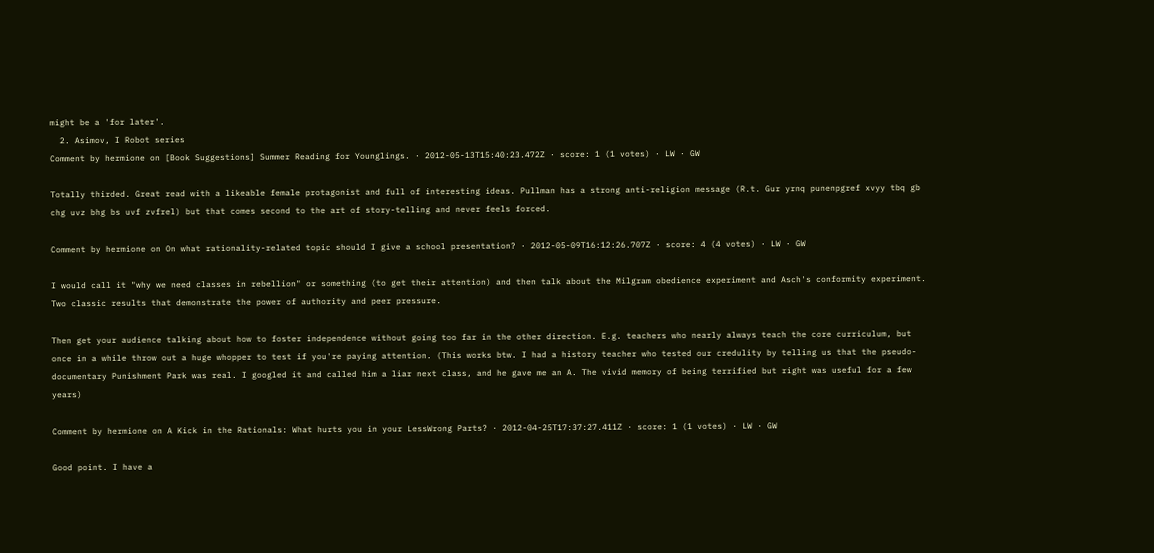might be a 'for later'.
  2. Asimov, I Robot series
Comment by hermione on [Book Suggestions] Summer Reading for Younglings. · 2012-05-13T15:40:23.472Z · score: 1 (1 votes) · LW · GW

Totally thirded. Great read with a likeable female protagonist and full of interesting ideas. Pullman has a strong anti-religion message (R.t. Gur yrnq punenpgref xvyy tbq gb chg uvz bhg bs uvf zvfrel) but that comes second to the art of story-telling and never feels forced.

Comment by hermione on On what rationality-related topic should I give a school presentation? · 2012-05-09T16:12:26.707Z · score: 4 (4 votes) · LW · GW

I would call it "why we need classes in rebellion" or something (to get their attention) and then talk about the Milgram obedience experiment and Asch's conformity experiment. Two classic results that demonstrate the power of authority and peer pressure.

Then get your audience talking about how to foster independence without going too far in the other direction. E.g. teachers who nearly always teach the core curriculum, but once in a while throw out a huge whopper to test if you're paying attention. (This works btw. I had a history teacher who tested our credulity by telling us that the pseudo-documentary Punishment Park was real. I googled it and called him a liar next class, and he gave me an A. The vivid memory of being terrified but right was useful for a few years)

Comment by hermione on A Kick in the Rationals: What hurts you in your LessWrong Parts? · 2012-04-25T17:37:27.411Z · score: 1 (1 votes) · LW · GW

Good point. I have a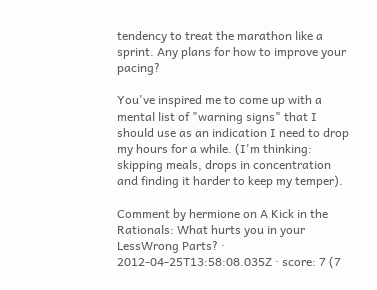tendency to treat the marathon like a sprint. Any plans for how to improve your pacing?

You've inspired me to come up with a mental list of "warning signs" that I should use as an indication I need to drop my hours for a while. (I'm thinking: skipping meals, drops in concentration and finding it harder to keep my temper).

Comment by hermione on A Kick in the Rationals: What hurts you in your LessWrong Parts? · 2012-04-25T13:58:08.035Z · score: 7 (7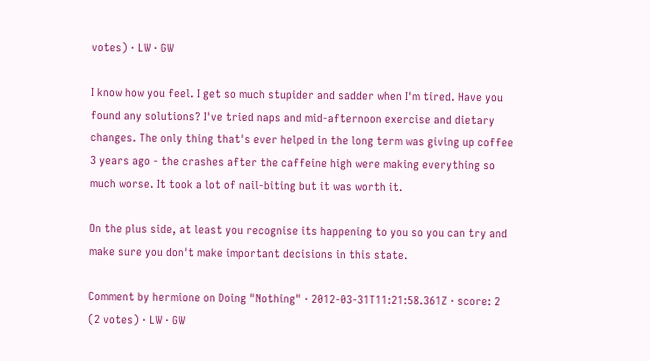votes) · LW · GW

I know how you feel. I get so much stupider and sadder when I'm tired. Have you found any solutions? I've tried naps and mid-afternoon exercise and dietary changes. The only thing that's ever helped in the long term was giving up coffee 3 years ago - the crashes after the caffeine high were making everything so much worse. It took a lot of nail-biting but it was worth it.

On the plus side, at least you recognise its happening to you so you can try and make sure you don't make important decisions in this state.

Comment by hermione on Doing "Nothing" · 2012-03-31T11:21:58.361Z · score: 2 (2 votes) · LW · GW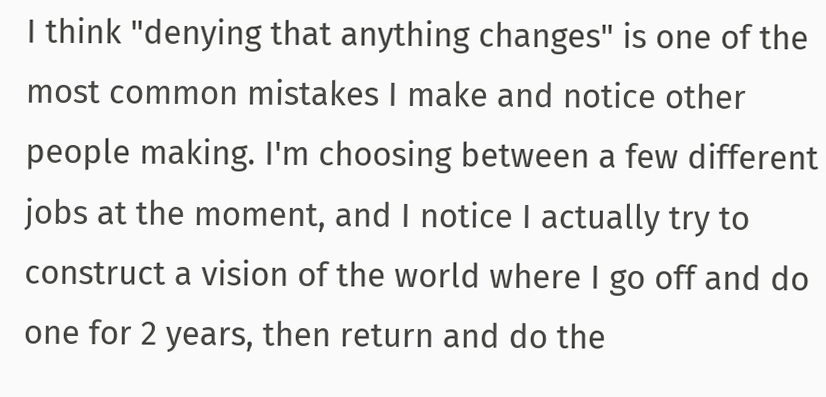I think "denying that anything changes" is one of the most common mistakes I make and notice other people making. I'm choosing between a few different jobs at the moment, and I notice I actually try to construct a vision of the world where I go off and do one for 2 years, then return and do the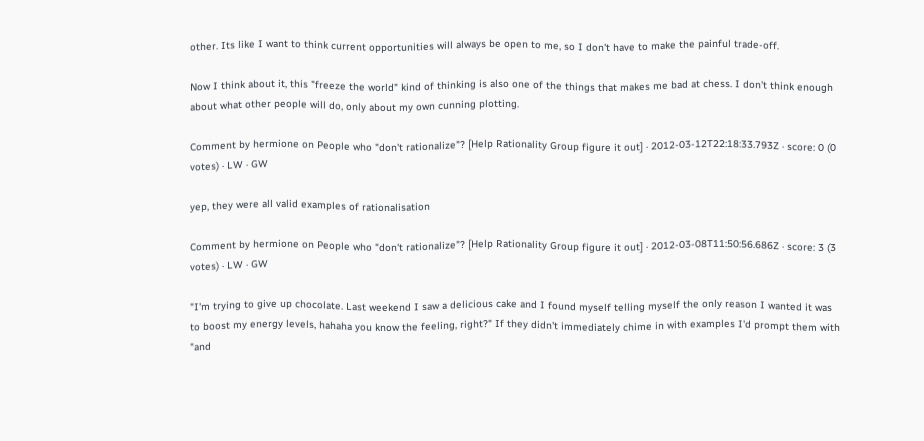other. Its like I want to think current opportunities will always be open to me, so I don't have to make the painful trade-off.

Now I think about it, this "freeze the world" kind of thinking is also one of the things that makes me bad at chess. I don't think enough about what other people will do, only about my own cunning plotting.

Comment by hermione on People who "don't rationalize"? [Help Rationality Group figure it out] · 2012-03-12T22:18:33.793Z · score: 0 (0 votes) · LW · GW

yep, they were all valid examples of rationalisation

Comment by hermione on People who "don't rationalize"? [Help Rationality Group figure it out] · 2012-03-08T11:50:56.686Z · score: 3 (3 votes) · LW · GW

"I'm trying to give up chocolate. Last weekend I saw a delicious cake and I found myself telling myself the only reason I wanted it was to boost my energy levels, hahaha you know the feeling, right?" If they didn't immediately chime in with examples I'd prompt them with "and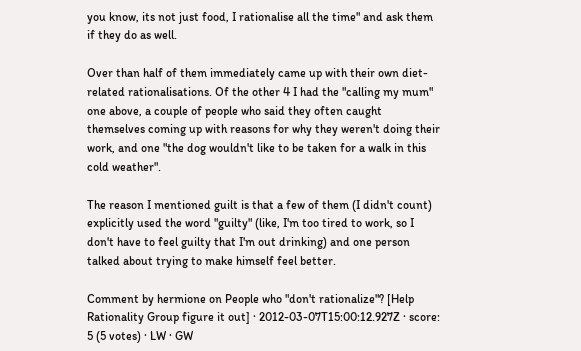you know, its not just food, I rationalise all the time" and ask them if they do as well.

Over than half of them immediately came up with their own diet-related rationalisations. Of the other 4 I had the "calling my mum" one above, a couple of people who said they often caught themselves coming up with reasons for why they weren't doing their work, and one "the dog wouldn't like to be taken for a walk in this cold weather".

The reason I mentioned guilt is that a few of them (I didn't count) explicitly used the word "guilty" (like, I'm too tired to work, so I don't have to feel guilty that I'm out drinking) and one person talked about trying to make himself feel better.

Comment by hermione on People who "don't rationalize"? [Help Rationality Group figure it out] · 2012-03-07T15:00:12.927Z · score: 5 (5 votes) · LW · GW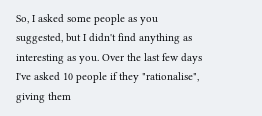So, I asked some people as you suggested, but I didn't find anything as interesting as you. Over the last few days I've asked 10 people if they "rationalise", giving them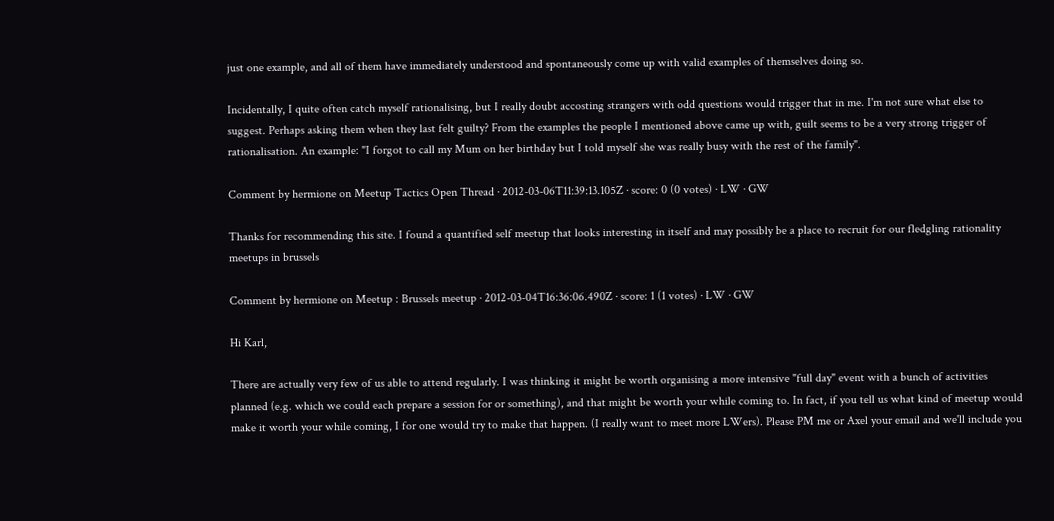just one example, and all of them have immediately understood and spontaneously come up with valid examples of themselves doing so.

Incidentally, I quite often catch myself rationalising, but I really doubt accosting strangers with odd questions would trigger that in me. I'm not sure what else to suggest. Perhaps asking them when they last felt guilty? From the examples the people I mentioned above came up with, guilt seems to be a very strong trigger of rationalisation. An example: "I forgot to call my Mum on her birthday but I told myself she was really busy with the rest of the family".

Comment by hermione on Meetup Tactics Open Thread · 2012-03-06T11:39:13.105Z · score: 0 (0 votes) · LW · GW

Thanks for recommending this site. I found a quantified self meetup that looks interesting in itself and may possibly be a place to recruit for our fledgling rationality meetups in brussels

Comment by hermione on Meetup : Brussels meetup · 2012-03-04T16:36:06.490Z · score: 1 (1 votes) · LW · GW

Hi Karl,

There are actually very few of us able to attend regularly. I was thinking it might be worth organising a more intensive "full day" event with a bunch of activities planned (e.g. which we could each prepare a session for or something), and that might be worth your while coming to. In fact, if you tell us what kind of meetup would make it worth your while coming, I for one would try to make that happen. (I really want to meet more LWers). Please PM me or Axel your email and we'll include you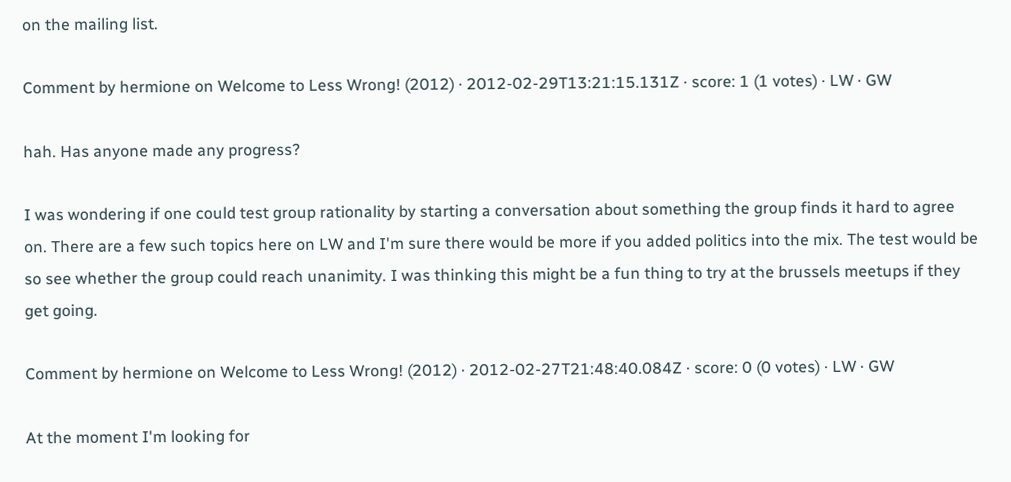on the mailing list.

Comment by hermione on Welcome to Less Wrong! (2012) · 2012-02-29T13:21:15.131Z · score: 1 (1 votes) · LW · GW

hah. Has anyone made any progress?

I was wondering if one could test group rationality by starting a conversation about something the group finds it hard to agree on. There are a few such topics here on LW and I'm sure there would be more if you added politics into the mix. The test would be so see whether the group could reach unanimity. I was thinking this might be a fun thing to try at the brussels meetups if they get going.

Comment by hermione on Welcome to Less Wrong! (2012) · 2012-02-27T21:48:40.084Z · score: 0 (0 votes) · LW · GW

At the moment I'm looking for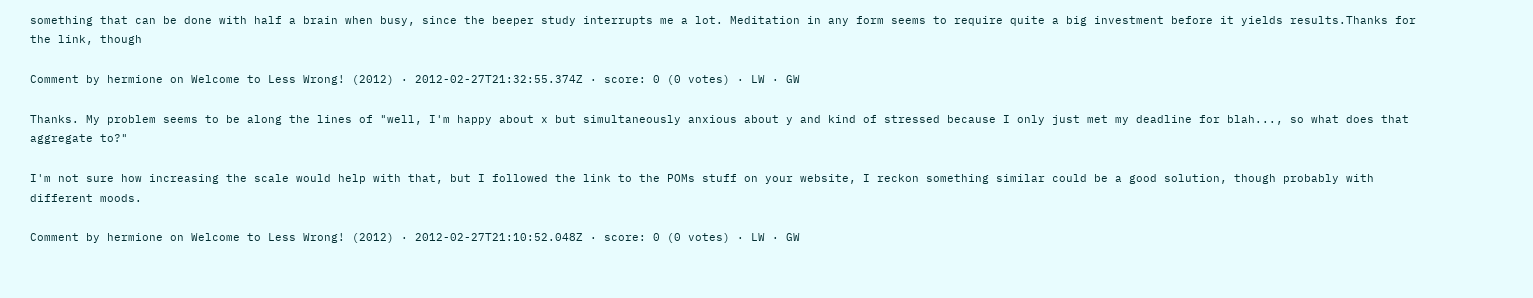something that can be done with half a brain when busy, since the beeper study interrupts me a lot. Meditation in any form seems to require quite a big investment before it yields results.Thanks for the link, though

Comment by hermione on Welcome to Less Wrong! (2012) · 2012-02-27T21:32:55.374Z · score: 0 (0 votes) · LW · GW

Thanks. My problem seems to be along the lines of "well, I'm happy about x but simultaneously anxious about y and kind of stressed because I only just met my deadline for blah..., so what does that aggregate to?"

I'm not sure how increasing the scale would help with that, but I followed the link to the POMs stuff on your website, I reckon something similar could be a good solution, though probably with different moods.

Comment by hermione on Welcome to Less Wrong! (2012) · 2012-02-27T21:10:52.048Z · score: 0 (0 votes) · LW · GW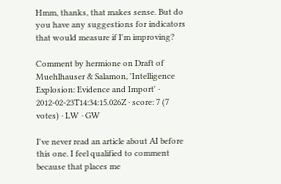Hmm, thanks, that makes sense. But do you have any suggestions for indicators that would measure if I'm improving?

Comment by hermione on Draft of Muehlhauser & Salamon, 'Intelligence Explosion: Evidence and Import' · 2012-02-23T14:34:15.026Z · score: 7 (7 votes) · LW · GW

I've never read an article about AI before this one. I feel qualified to comment because that places me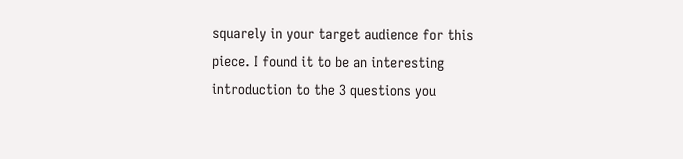squarely in your target audience for this piece. I found it to be an interesting introduction to the 3 questions you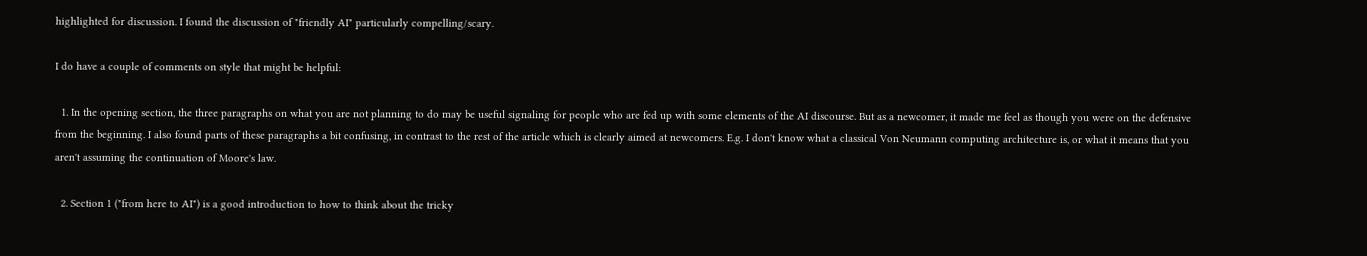highlighted for discussion. I found the discussion of "friendly AI" particularly compelling/scary.

I do have a couple of comments on style that might be helpful:

  1. In the opening section, the three paragraphs on what you are not planning to do may be useful signaling for people who are fed up with some elements of the AI discourse. But as a newcomer, it made me feel as though you were on the defensive from the beginning. I also found parts of these paragraphs a bit confusing, in contrast to the rest of the article which is clearly aimed at newcomers. E.g. I don't know what a classical Von Neumann computing architecture is, or what it means that you aren't assuming the continuation of Moore's law.

  2. Section 1 ("from here to AI") is a good introduction to how to think about the tricky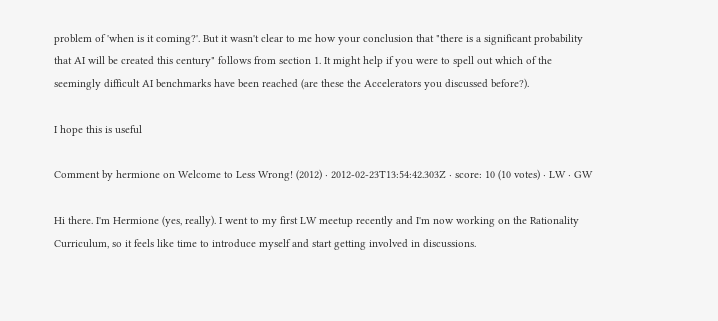problem of 'when is it coming?'. But it wasn't clear to me how your conclusion that "there is a significant probability that AI will be created this century" follows from section 1. It might help if you were to spell out which of the seemingly difficult AI benchmarks have been reached (are these the Accelerators you discussed before?).

I hope this is useful

Comment by hermione on Welcome to Less Wrong! (2012) · 2012-02-23T13:54:42.303Z · score: 10 (10 votes) · LW · GW

Hi there. I'm Hermione (yes, really). I went to my first LW meetup recently and I'm now working on the Rationality Curriculum, so it feels like time to introduce myself and start getting involved in discussions.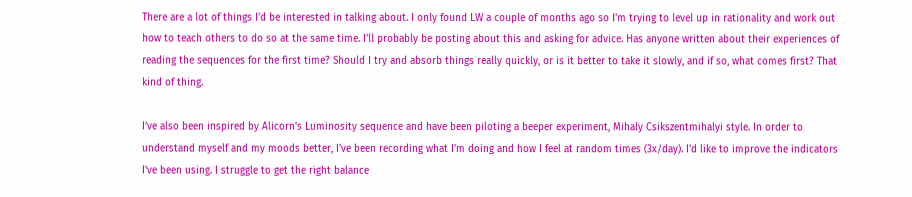There are a lot of things I'd be interested in talking about. I only found LW a couple of months ago so I'm trying to level up in rationality and work out how to teach others to do so at the same time. I'll probably be posting about this and asking for advice. Has anyone written about their experiences of reading the sequences for the first time? Should I try and absorb things really quickly, or is it better to take it slowly, and if so, what comes first? That kind of thing.

I've also been inspired by Alicorn's Luminosity sequence and have been piloting a beeper experiment, Mihaly Csikszentmihalyi style. In order to understand myself and my moods better, I've been recording what I'm doing and how I feel at random times (3x/day). I'd like to improve the indicators I've been using. I struggle to get the right balance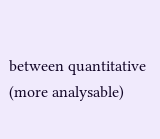between quantitative (more analysable)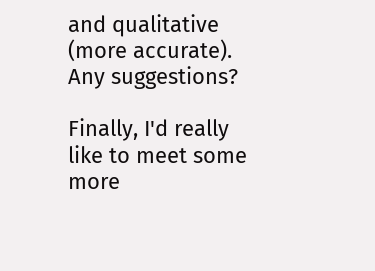and qualitative (more accurate). Any suggestions?

Finally, I'd really like to meet some more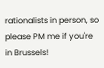rationalists in person, so please PM me if you're in Brussels!